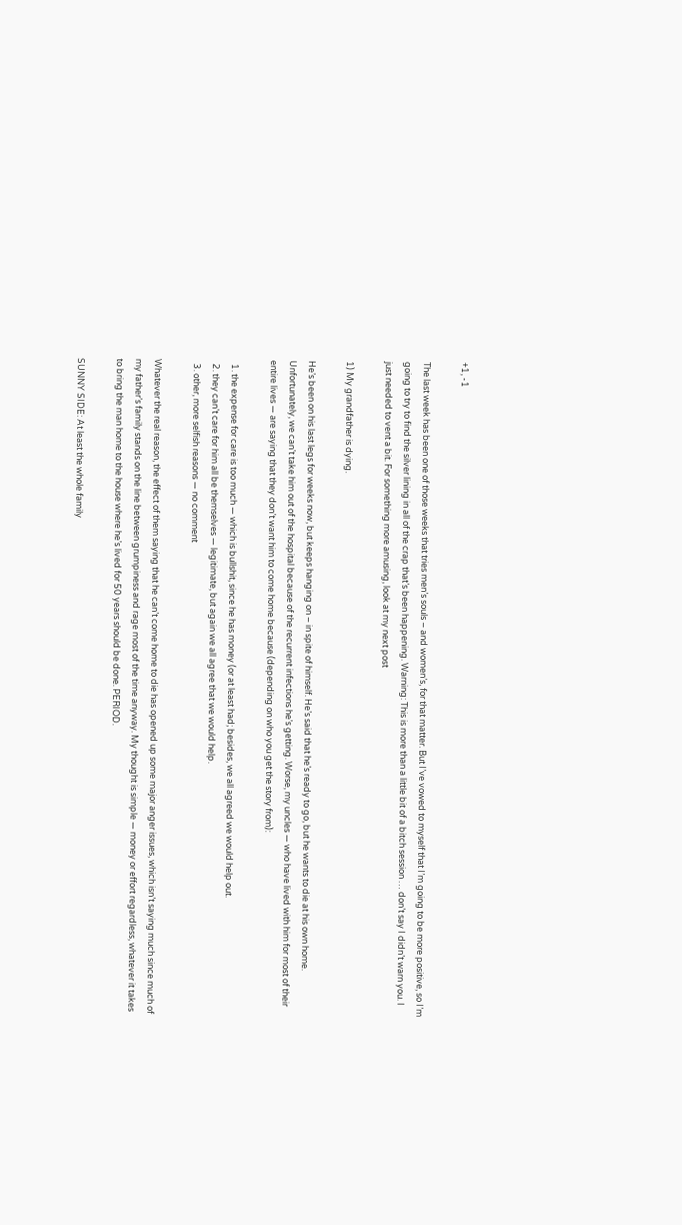+1, -1

The last week has been one of those weeks that tries men’s souls – and women’s, for that matter. But I’ve vowed to myself that I’m going to be more positive, so I’m going to try to find the silver lining in all of the crap that’s been happening. Warning: This is more than a little bit of a bitch session … don’t say I didn’t warn you. I just needed to vent a bit. For something more amusing, look at my next post

1) My grandfather is dying.

He’s been on his last legs for weeks now, but keeps hanging on – in spite of himself. He’s said that he’s ready to go, but he wants to die at his own home. Unfortunately, we can’t take him out of the hospital because of the recurrent infections he’s getting. Worse, my uncles — who have lived with him for most of their entire lives — are saying that they don’t want him to come home because (depending on who you get the story from):

  1. the expense for care is too much — which is bullshit, since he has money (or at least had; besides, we all agreed we would help out.
  2. they can’t care for him all be themselves — legitimate, but again we all agree that we would help.
  3. other, more selfish reasons — no comment

Whatever the real reason, the effect of them saying that he can’t come home to die has opened up some major anger issues, which isn’t saying much since much of my father’s family stands on the line between grumpiness and rage most of the time anyway. My thought is simple — money or effort regardless, whatever it takes to bring the man home to the house where he’s lived for 50 years should be done. PERIOD.

SUNNY SIDE: At least the whole family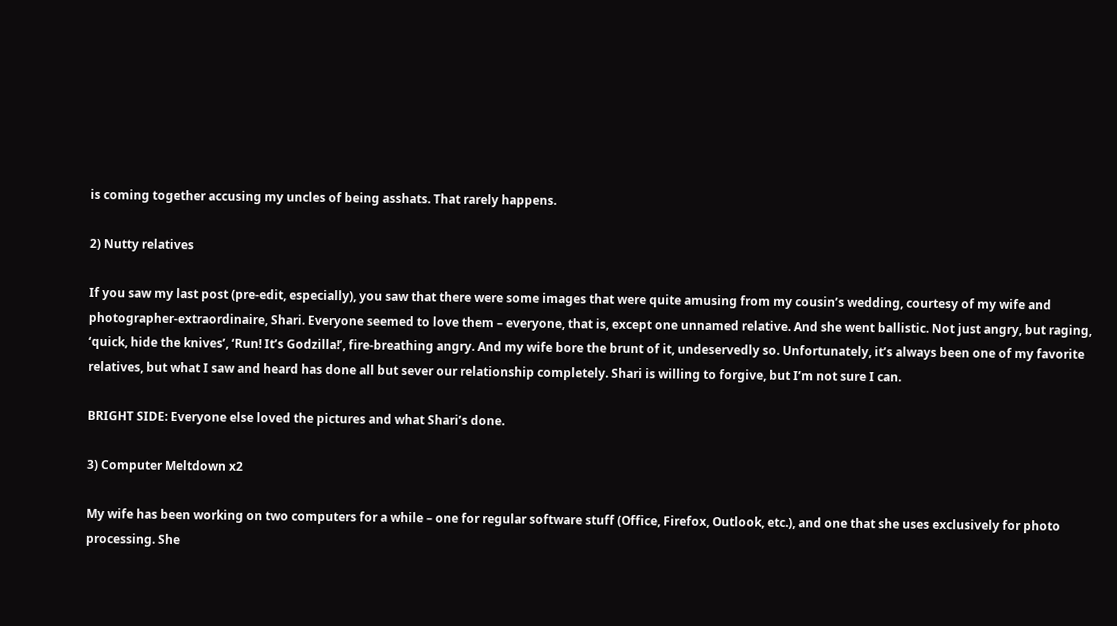is coming together accusing my uncles of being asshats. That rarely happens.

2) Nutty relatives

If you saw my last post (pre-edit, especially), you saw that there were some images that were quite amusing from my cousin’s wedding, courtesy of my wife and photographer-extraordinaire, Shari. Everyone seemed to love them – everyone, that is, except one unnamed relative. And she went ballistic. Not just angry, but raging, ‘quick, hide the knives’, ‘Run! It’s Godzilla!’, fire-breathing angry. And my wife bore the brunt of it, undeservedly so. Unfortunately, it’s always been one of my favorite relatives, but what I saw and heard has done all but sever our relationship completely. Shari is willing to forgive, but I’m not sure I can.

BRIGHT SIDE: Everyone else loved the pictures and what Shari’s done.

3) Computer Meltdown x2

My wife has been working on two computers for a while – one for regular software stuff (Office, Firefox, Outlook, etc.), and one that she uses exclusively for photo processing. She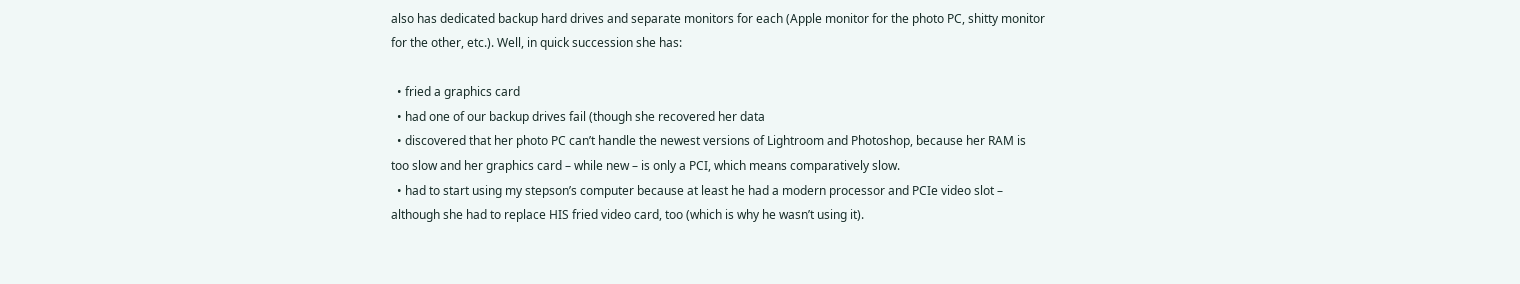also has dedicated backup hard drives and separate monitors for each (Apple monitor for the photo PC, shitty monitor for the other, etc.). Well, in quick succession she has:

  • fried a graphics card
  • had one of our backup drives fail (though she recovered her data
  • discovered that her photo PC can’t handle the newest versions of Lightroom and Photoshop, because her RAM is too slow and her graphics card – while new – is only a PCI, which means comparatively slow.
  • had to start using my stepson’s computer because at least he had a modern processor and PCIe video slot – although she had to replace HIS fried video card, too (which is why he wasn’t using it).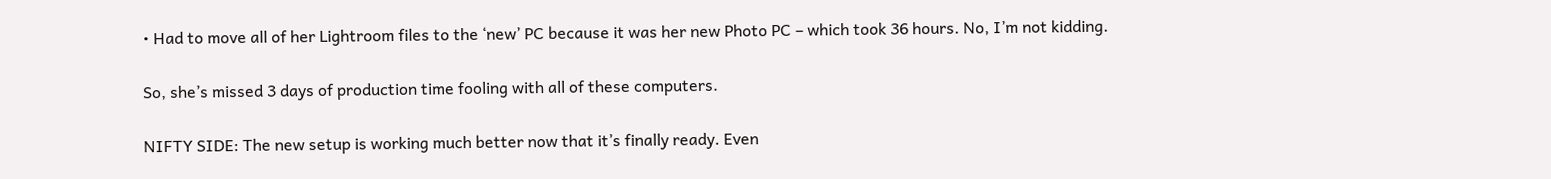• Had to move all of her Lightroom files to the ‘new’ PC because it was her new Photo PC – which took 36 hours. No, I’m not kidding.

So, she’s missed 3 days of production time fooling with all of these computers.

NIFTY SIDE: The new setup is working much better now that it’s finally ready. Even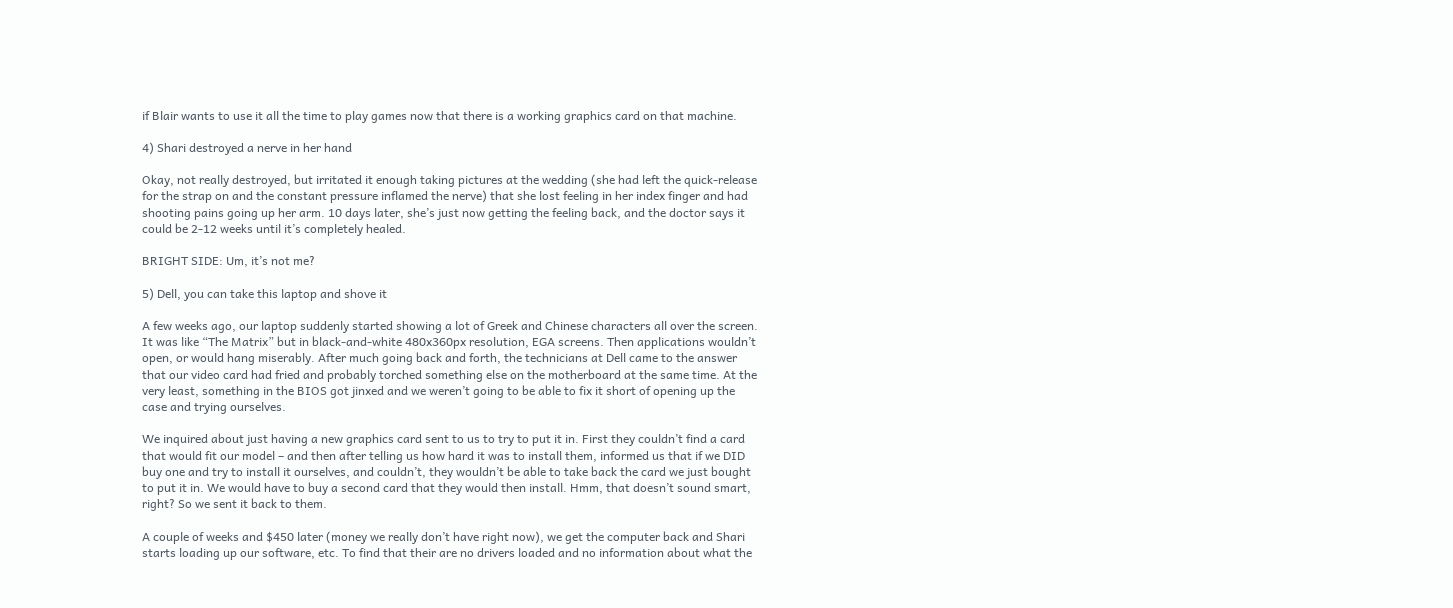if Blair wants to use it all the time to play games now that there is a working graphics card on that machine.

4) Shari destroyed a nerve in her hand

Okay, not really destroyed, but irritated it enough taking pictures at the wedding (she had left the quick-release for the strap on and the constant pressure inflamed the nerve) that she lost feeling in her index finger and had shooting pains going up her arm. 10 days later, she’s just now getting the feeling back, and the doctor says it could be 2-12 weeks until it’s completely healed.

BRIGHT SIDE: Um, it’s not me?

5) Dell, you can take this laptop and shove it

A few weeks ago, our laptop suddenly started showing a lot of Greek and Chinese characters all over the screen. It was like “The Matrix” but in black-and-white 480x360px resolution, EGA screens. Then applications wouldn’t open, or would hang miserably. After much going back and forth, the technicians at Dell came to the answer that our video card had fried and probably torched something else on the motherboard at the same time. At the very least, something in the BIOS got jinxed and we weren’t going to be able to fix it short of opening up the case and trying ourselves.

We inquired about just having a new graphics card sent to us to try to put it in. First they couldn’t find a card that would fit our model – and then after telling us how hard it was to install them, informed us that if we DID buy one and try to install it ourselves, and couldn’t, they wouldn’t be able to take back the card we just bought to put it in. We would have to buy a second card that they would then install. Hmm, that doesn’t sound smart, right? So we sent it back to them.

A couple of weeks and $450 later (money we really don’t have right now), we get the computer back and Shari starts loading up our software, etc. To find that their are no drivers loaded and no information about what the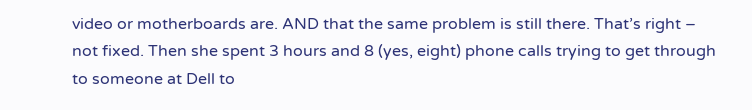video or motherboards are. AND that the same problem is still there. That’s right – not fixed. Then she spent 3 hours and 8 (yes, eight) phone calls trying to get through to someone at Dell to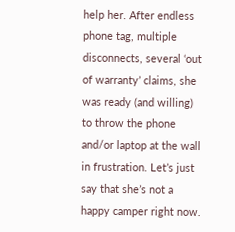help her. After endless phone tag, multiple disconnects, several ‘out of warranty’ claims, she was ready (and willing) to throw the phone and/or laptop at the wall in frustration. Let’s just say that she’s not a happy camper right now.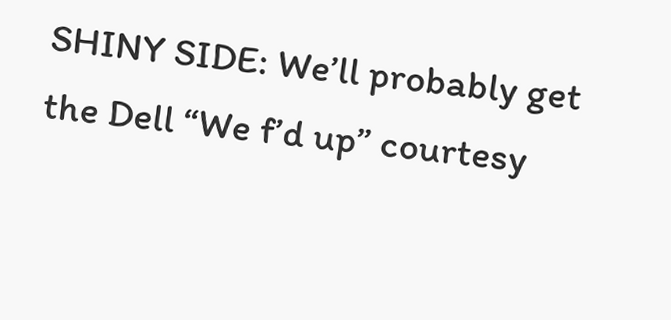SHINY SIDE: We’ll probably get the Dell “We f’d up” courtesy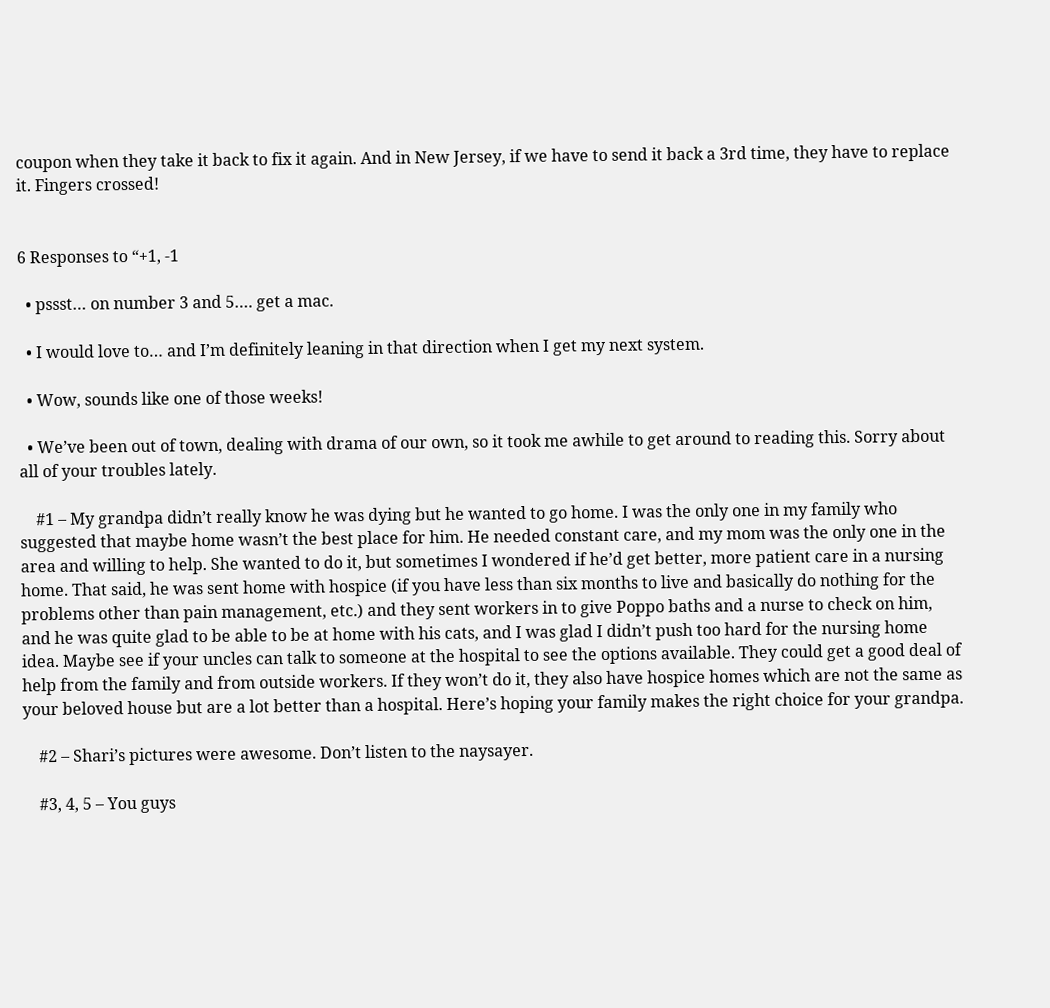coupon when they take it back to fix it again. And in New Jersey, if we have to send it back a 3rd time, they have to replace it. Fingers crossed!


6 Responses to “+1, -1

  • pssst… on number 3 and 5…. get a mac.

  • I would love to… and I’m definitely leaning in that direction when I get my next system.

  • Wow, sounds like one of those weeks!

  • We’ve been out of town, dealing with drama of our own, so it took me awhile to get around to reading this. Sorry about all of your troubles lately.

    #1 – My grandpa didn’t really know he was dying but he wanted to go home. I was the only one in my family who suggested that maybe home wasn’t the best place for him. He needed constant care, and my mom was the only one in the area and willing to help. She wanted to do it, but sometimes I wondered if he’d get better, more patient care in a nursing home. That said, he was sent home with hospice (if you have less than six months to live and basically do nothing for the problems other than pain management, etc.) and they sent workers in to give Poppo baths and a nurse to check on him, and he was quite glad to be able to be at home with his cats, and I was glad I didn’t push too hard for the nursing home idea. Maybe see if your uncles can talk to someone at the hospital to see the options available. They could get a good deal of help from the family and from outside workers. If they won’t do it, they also have hospice homes which are not the same as your beloved house but are a lot better than a hospital. Here’s hoping your family makes the right choice for your grandpa.

    #2 – Shari’s pictures were awesome. Don’t listen to the naysayer.

    #3, 4, 5 – You guys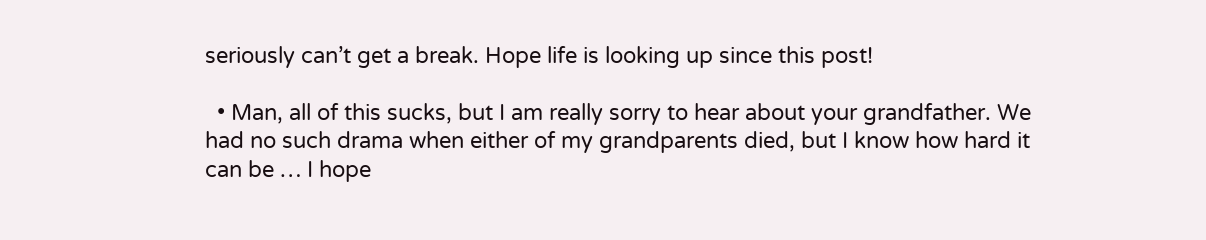seriously can’t get a break. Hope life is looking up since this post!

  • Man, all of this sucks, but I am really sorry to hear about your grandfather. We had no such drama when either of my grandparents died, but I know how hard it can be … I hope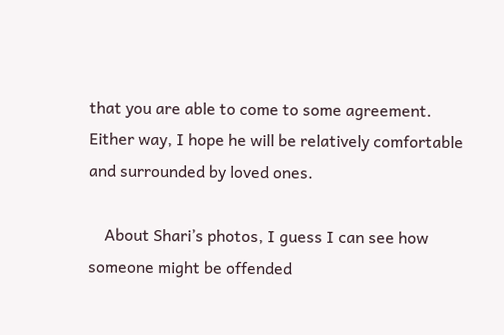that you are able to come to some agreement. Either way, I hope he will be relatively comfortable and surrounded by loved ones.

    About Shari’s photos, I guess I can see how someone might be offended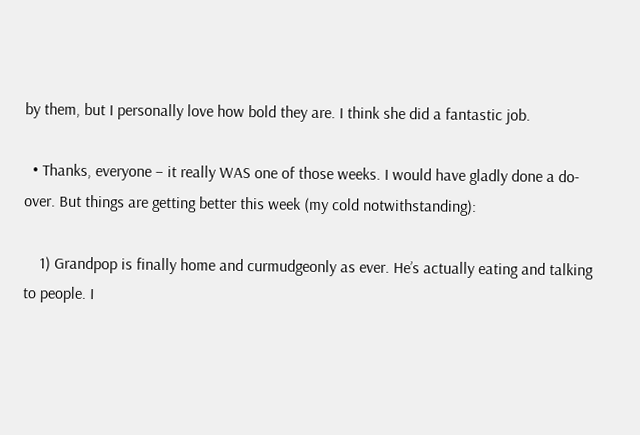by them, but I personally love how bold they are. I think she did a fantastic job.

  • Thanks, everyone – it really WAS one of those weeks. I would have gladly done a do-over. But things are getting better this week (my cold notwithstanding):

    1) Grandpop is finally home and curmudgeonly as ever. He’s actually eating and talking to people. I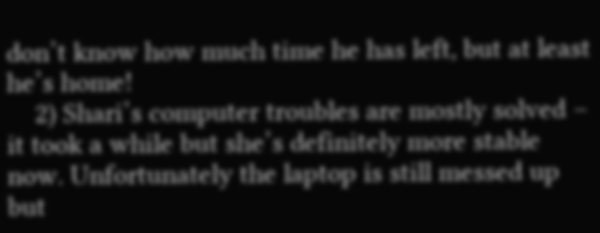don’t know how much time he has left, but at least he’s home!
    2) Shari’s computer troubles are mostly solved – it took a while but she’s definitely more stable now. Unfortunately the laptop is still messed up but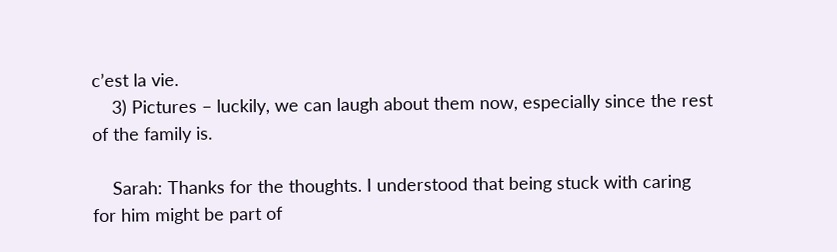c’est la vie.
    3) Pictures – luckily, we can laugh about them now, especially since the rest of the family is.

    Sarah: Thanks for the thoughts. I understood that being stuck with caring for him might be part of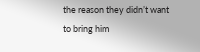the reason they didn’t want to bring him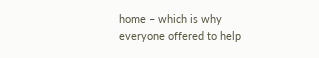home – which is why everyone offered to help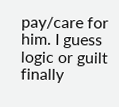pay/care for him. I guess logic or guilt finally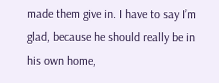made them give in. I have to say I’m glad, because he should really be in his own home,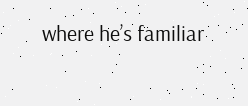where he’s familiar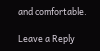and comfortable.

Leave a Reply